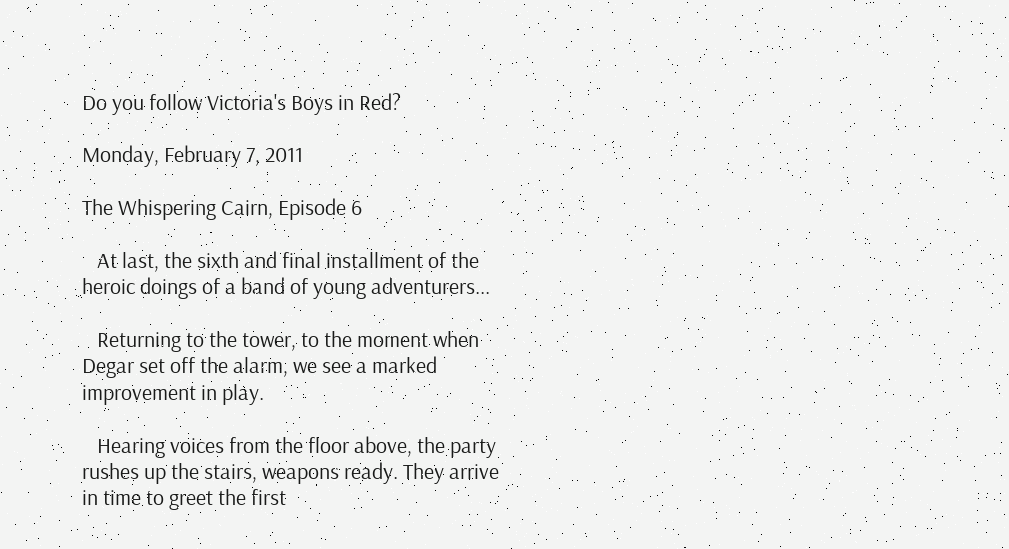Do you follow Victoria's Boys in Red?

Monday, February 7, 2011

The Whispering Cairn, Episode 6

   At last, the sixth and final installment of the heroic doings of a band of young adventurers...

   Returning to the tower, to the moment when Degar set off the alarm, we see a marked improvement in play.

   Hearing voices from the floor above, the party rushes up the stairs, weapons ready. They arrive in time to greet the first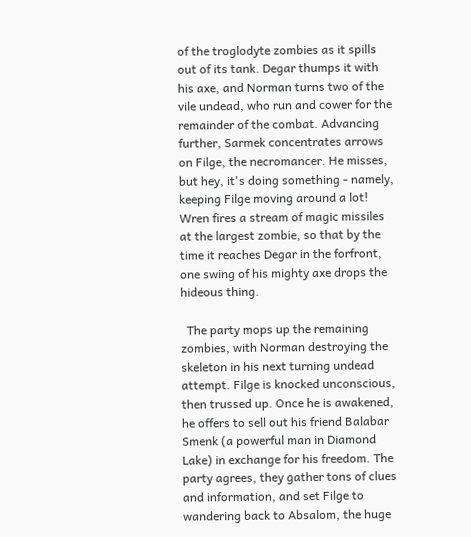of the troglodyte zombies as it spills out of its tank. Degar thumps it with his axe, and Norman turns two of the vile undead, who run and cower for the remainder of the combat. Advancing further, Sarmek concentrates arrows on Filge, the necromancer. He misses, but hey, it's doing something - namely, keeping Filge moving around a lot! Wren fires a stream of magic missiles at the largest zombie, so that by the time it reaches Degar in the forfront, one swing of his mighty axe drops the hideous thing.

  The party mops up the remaining zombies, with Norman destroying the skeleton in his next turning undead attempt. Filge is knocked unconscious, then trussed up. Once he is awakened, he offers to sell out his friend Balabar Smenk (a powerful man in Diamond Lake) in exchange for his freedom. The party agrees, they gather tons of clues and information, and set Filge to wandering back to Absalom, the huge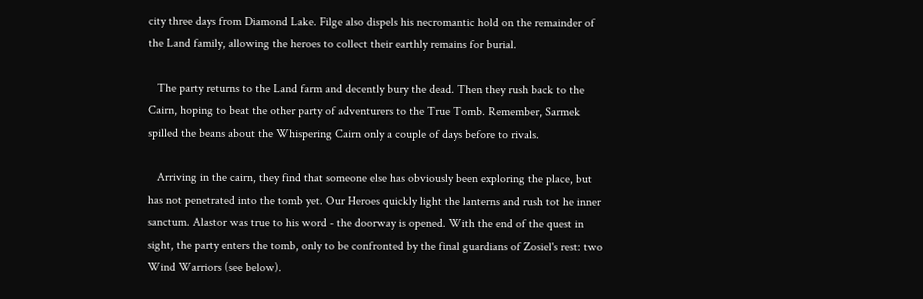city three days from Diamond Lake. Filge also dispels his necromantic hold on the remainder of the Land family, allowing the heroes to collect their earthly remains for burial.

   The party returns to the Land farm and decently bury the dead. Then they rush back to the Cairn, hoping to beat the other party of adventurers to the True Tomb. Remember, Sarmek spilled the beans about the Whispering Cairn only a couple of days before to rivals.

   Arriving in the cairn, they find that someone else has obviously been exploring the place, but has not penetrated into the tomb yet. Our Heroes quickly light the lanterns and rush tot he inner sanctum. Alastor was true to his word - the doorway is opened. With the end of the quest in sight, the party enters the tomb, only to be confronted by the final guardians of Zosiel's rest: two Wind Warriors (see below).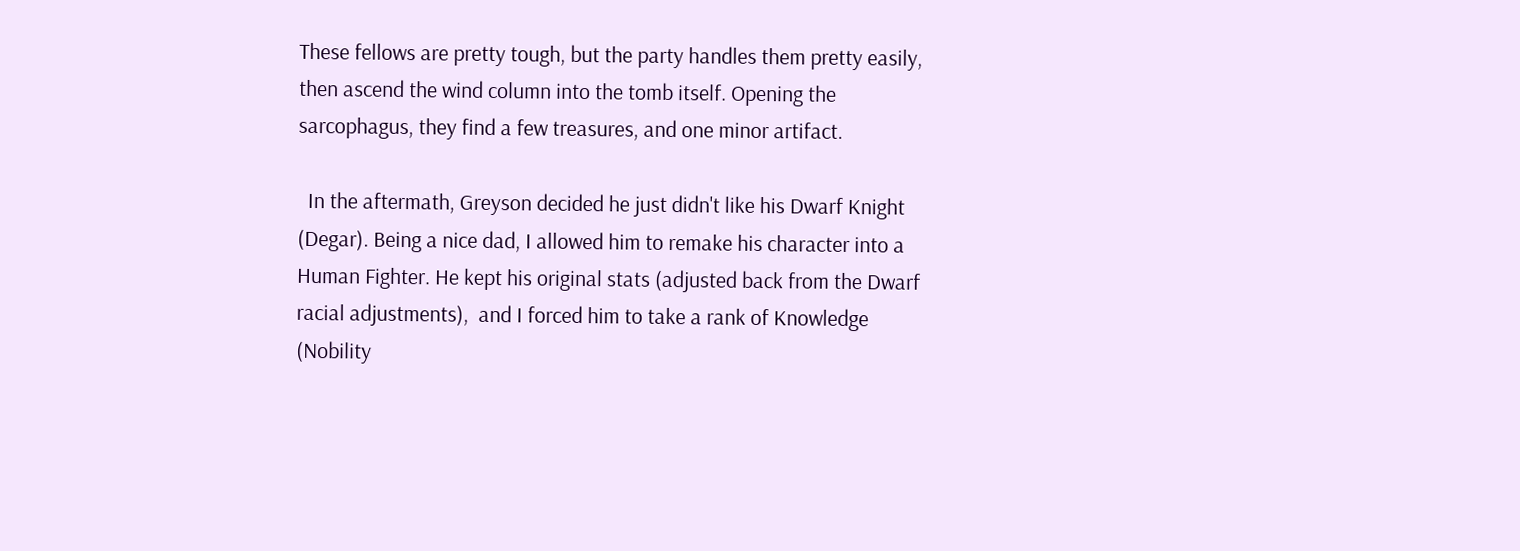These fellows are pretty tough, but the party handles them pretty easily, then ascend the wind column into the tomb itself. Opening the sarcophagus, they find a few treasures, and one minor artifact.

  In the aftermath, Greyson decided he just didn't like his Dwarf Knight (Degar). Being a nice dad, I allowed him to remake his character into a Human Fighter. He kept his original stats (adjusted back from the Dwarf racial adjustments),  and I forced him to take a rank of Knowledge (Nobility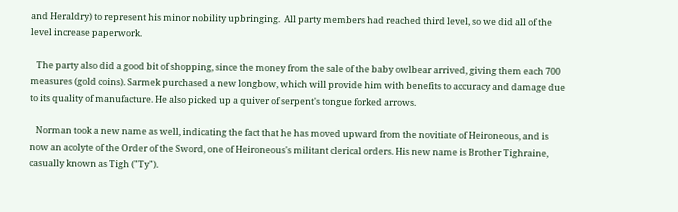and Heraldry) to represent his minor nobility upbringing.  All party members had reached third level, so we did all of the level increase paperwork.

   The party also did a good bit of shopping, since the money from the sale of the baby owlbear arrived, giving them each 700 measures (gold coins). Sarmek purchased a new longbow, which will provide him with benefits to accuracy and damage due to its quality of manufacture. He also picked up a quiver of serpent's tongue forked arrows.

   Norman took a new name as well, indicating the fact that he has moved upward from the novitiate of Heironeous, and is now an acolyte of the Order of the Sword, one of Heironeous's militant clerical orders. His new name is Brother Tighraine, casually known as Tigh ("Ty").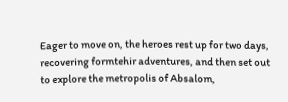Eager to move on, the heroes rest up for two days, recovering formtehir adventures, and then set out to explore the metropolis of Absalom,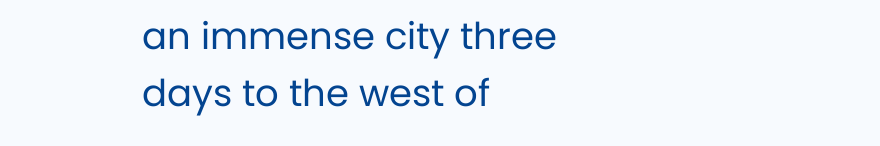an immense city three days to the west of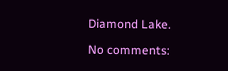Diamond Lake.

No comments: